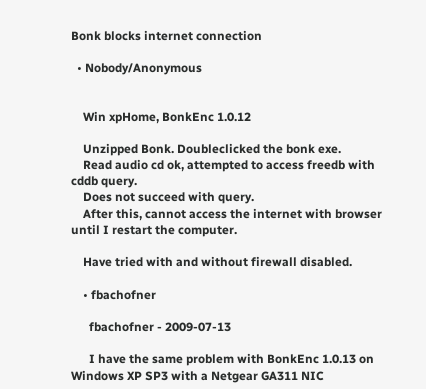Bonk blocks internet connection

  • Nobody/Anonymous


    Win xpHome, BonkEnc 1.0.12

    Unzipped Bonk. Doubleclicked the bonk exe.
    Read audio cd ok, attempted to access freedb with cddb query.
    Does not succeed with query.
    After this, cannot access the internet with browser until I restart the computer.

    Have tried with and without firewall disabled.

    • fbachofner

      fbachofner - 2009-07-13

      I have the same problem with BonkEnc 1.0.13 on Windows XP SP3 with a Netgear GA311 NIC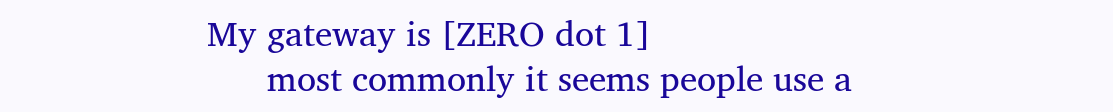My gateway is [ZERO dot 1]
      most commonly it seems people use a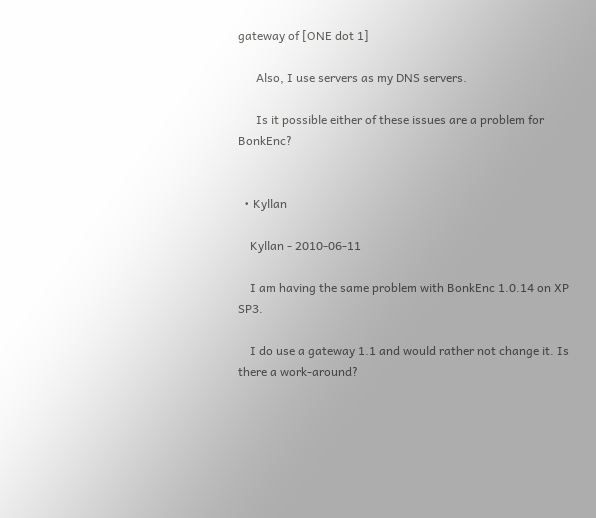gateway of [ONE dot 1]

      Also, I use servers as my DNS servers.

      Is it possible either of these issues are a problem for BonkEnc?


  • Kyllan

    Kyllan - 2010-06-11

    I am having the same problem with BonkEnc 1.0.14 on XP SP3.

    I do use a gateway 1.1 and would rather not change it. Is there a work-around?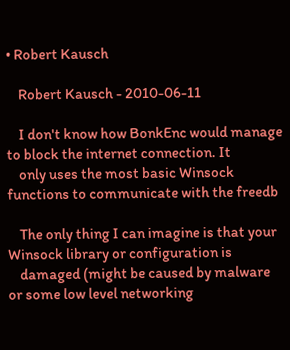• Robert Kausch

    Robert Kausch - 2010-06-11

    I don't know how BonkEnc would manage to block the internet connection. It
    only uses the most basic Winsock functions to communicate with the freedb

    The only thing I can imagine is that your Winsock library or configuration is
    damaged (might be caused by malware or some low level networking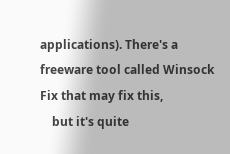applications). There's a freeware tool called Winsock Fix that may fix this,
    but it's quite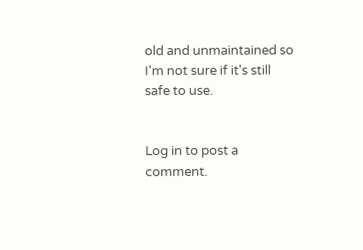old and unmaintained so I'm not sure if it's still safe to use.


Log in to post a comment.